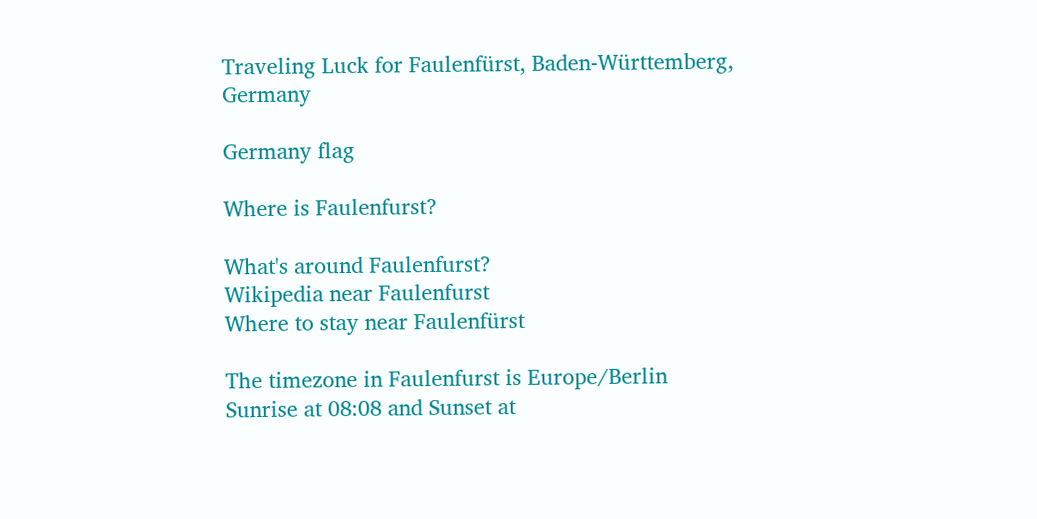Traveling Luck for Faulenfürst, Baden-Württemberg, Germany

Germany flag

Where is Faulenfurst?

What's around Faulenfurst?
Wikipedia near Faulenfurst
Where to stay near Faulenfürst

The timezone in Faulenfurst is Europe/Berlin
Sunrise at 08:08 and Sunset at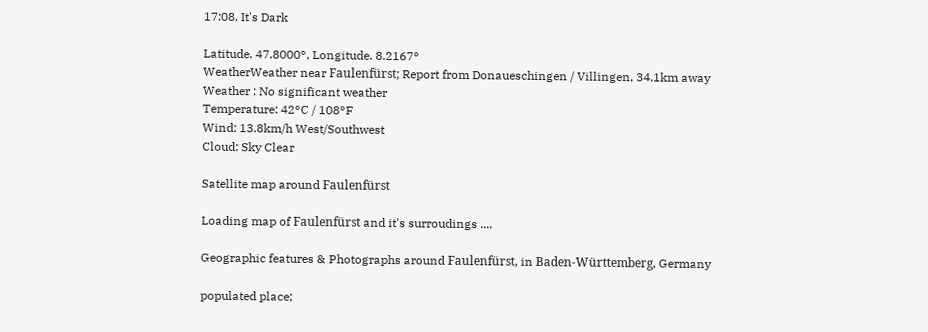17:08. It's Dark

Latitude. 47.8000°, Longitude. 8.2167°
WeatherWeather near Faulenfürst; Report from Donaueschingen / Villingen, 34.1km away
Weather : No significant weather
Temperature: 42°C / 108°F
Wind: 13.8km/h West/Southwest
Cloud: Sky Clear

Satellite map around Faulenfürst

Loading map of Faulenfürst and it's surroudings ....

Geographic features & Photographs around Faulenfürst, in Baden-Württemberg, Germany

populated place;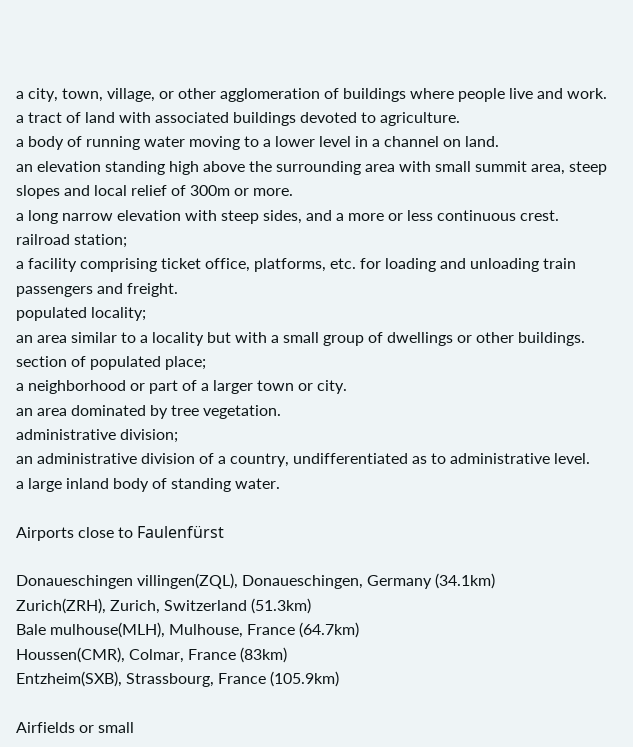a city, town, village, or other agglomeration of buildings where people live and work.
a tract of land with associated buildings devoted to agriculture.
a body of running water moving to a lower level in a channel on land.
an elevation standing high above the surrounding area with small summit area, steep slopes and local relief of 300m or more.
a long narrow elevation with steep sides, and a more or less continuous crest.
railroad station;
a facility comprising ticket office, platforms, etc. for loading and unloading train passengers and freight.
populated locality;
an area similar to a locality but with a small group of dwellings or other buildings.
section of populated place;
a neighborhood or part of a larger town or city.
an area dominated by tree vegetation.
administrative division;
an administrative division of a country, undifferentiated as to administrative level.
a large inland body of standing water.

Airports close to Faulenfürst

Donaueschingen villingen(ZQL), Donaueschingen, Germany (34.1km)
Zurich(ZRH), Zurich, Switzerland (51.3km)
Bale mulhouse(MLH), Mulhouse, France (64.7km)
Houssen(CMR), Colmar, France (83km)
Entzheim(SXB), Strassbourg, France (105.9km)

Airfields or small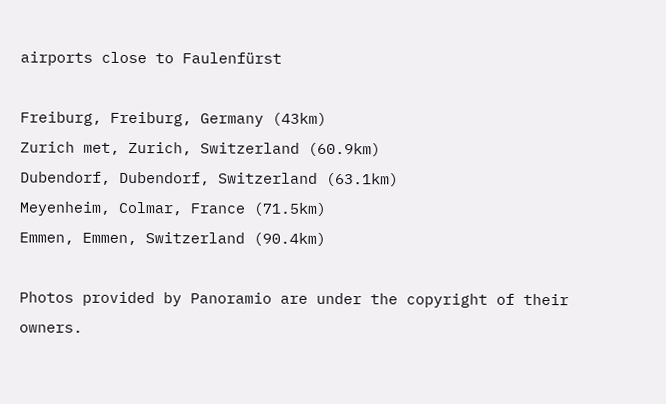airports close to Faulenfürst

Freiburg, Freiburg, Germany (43km)
Zurich met, Zurich, Switzerland (60.9km)
Dubendorf, Dubendorf, Switzerland (63.1km)
Meyenheim, Colmar, France (71.5km)
Emmen, Emmen, Switzerland (90.4km)

Photos provided by Panoramio are under the copyright of their owners.